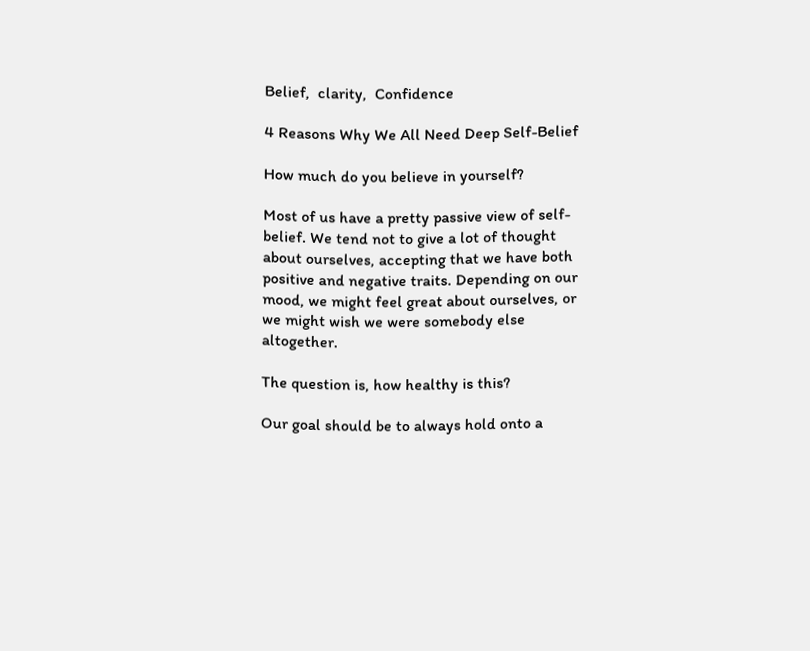Belief,  clarity,  Confidence

4 Reasons Why We All Need Deep Self-Belief

How much do you believe in yourself?

Most of us have a pretty passive view of self-belief. We tend not to give a lot of thought about ourselves, accepting that we have both positive and negative traits. Depending on our mood, we might feel great about ourselves, or we might wish we were somebody else altogether.

The question is, how healthy is this?

Our goal should be to always hold onto a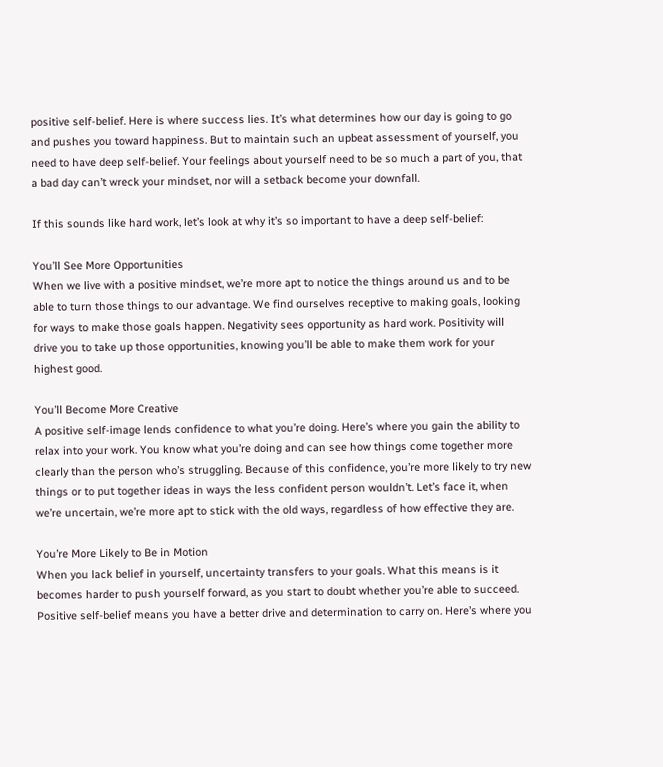positive self-belief. Here is where success lies. It’s what determines how our day is going to go and pushes you toward happiness. But to maintain such an upbeat assessment of yourself, you need to have deep self-belief. Your feelings about yourself need to be so much a part of you, that a bad day can’t wreck your mindset, nor will a setback become your downfall.

If this sounds like hard work, let’s look at why it’s so important to have a deep self-belief:

You’ll See More Opportunities
When we live with a positive mindset, we’re more apt to notice the things around us and to be able to turn those things to our advantage. We find ourselves receptive to making goals, looking for ways to make those goals happen. Negativity sees opportunity as hard work. Positivity will drive you to take up those opportunities, knowing you’ll be able to make them work for your highest good.

You’ll Become More Creative
A positive self-image lends confidence to what you’re doing. Here’s where you gain the ability to relax into your work. You know what you’re doing and can see how things come together more clearly than the person who’s struggling. Because of this confidence, you’re more likely to try new things or to put together ideas in ways the less confident person wouldn’t. Let’s face it, when we’re uncertain, we’re more apt to stick with the old ways, regardless of how effective they are.

You’re More Likely to Be in Motion
When you lack belief in yourself, uncertainty transfers to your goals. What this means is it becomes harder to push yourself forward, as you start to doubt whether you’re able to succeed. Positive self-belief means you have a better drive and determination to carry on. Here’s where you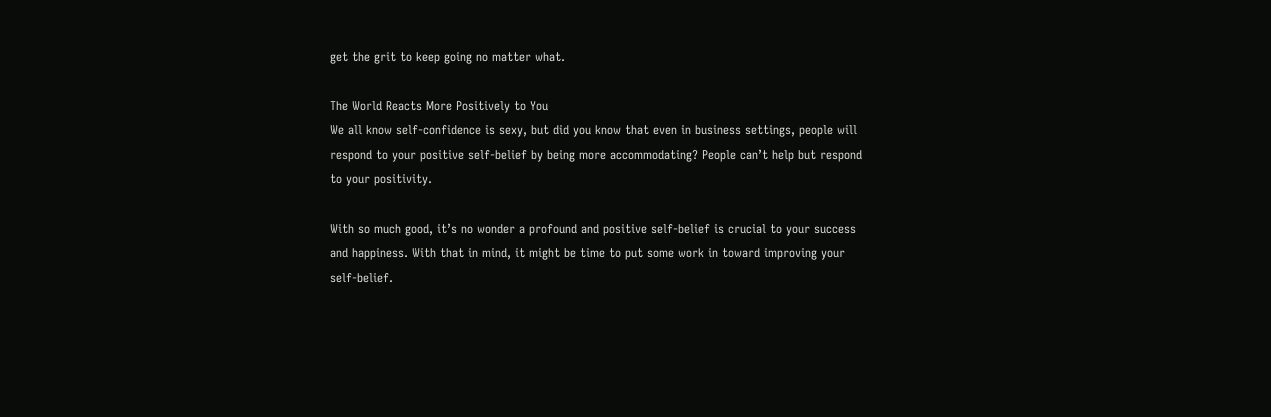get the grit to keep going no matter what.

The World Reacts More Positively to You
We all know self-confidence is sexy, but did you know that even in business settings, people will respond to your positive self-belief by being more accommodating? People can’t help but respond to your positivity.

With so much good, it’s no wonder a profound and positive self-belief is crucial to your success and happiness. With that in mind, it might be time to put some work in toward improving your self-belief.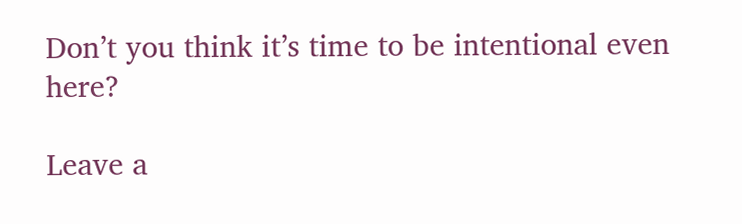Don’t you think it’s time to be intentional even here?

Leave a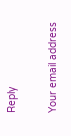Reply

Your email address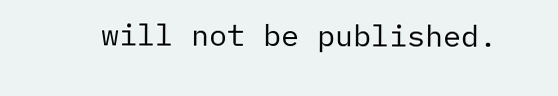will not be published.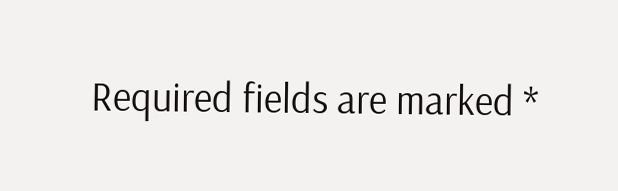Required fields are marked *